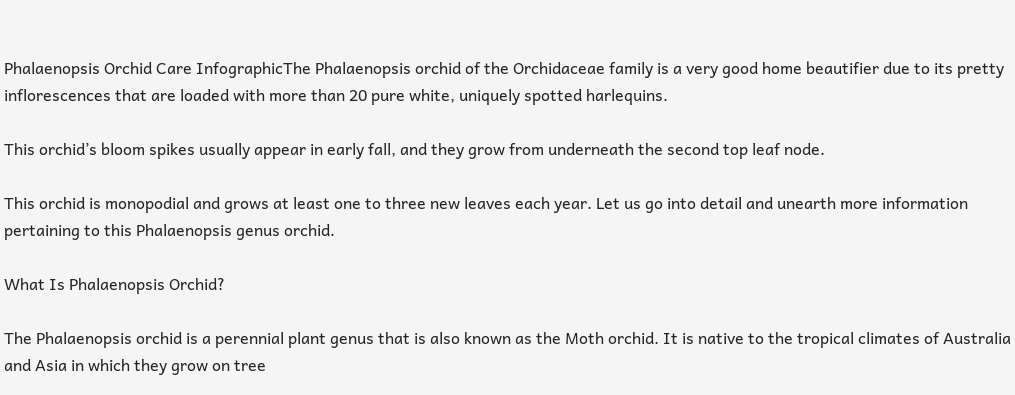Phalaenopsis Orchid Care InfographicThe Phalaenopsis orchid of the Orchidaceae family is a very good home beautifier due to its pretty inflorescences that are loaded with more than 20 pure white, uniquely spotted harlequins.

This orchid’s bloom spikes usually appear in early fall, and they grow from underneath the second top leaf node.

This orchid is monopodial and grows at least one to three new leaves each year. Let us go into detail and unearth more information pertaining to this Phalaenopsis genus orchid.

What Is Phalaenopsis Orchid?

The Phalaenopsis orchid is a perennial plant genus that is also known as the Moth orchid. It is native to the tropical climates of Australia and Asia in which they grow on tree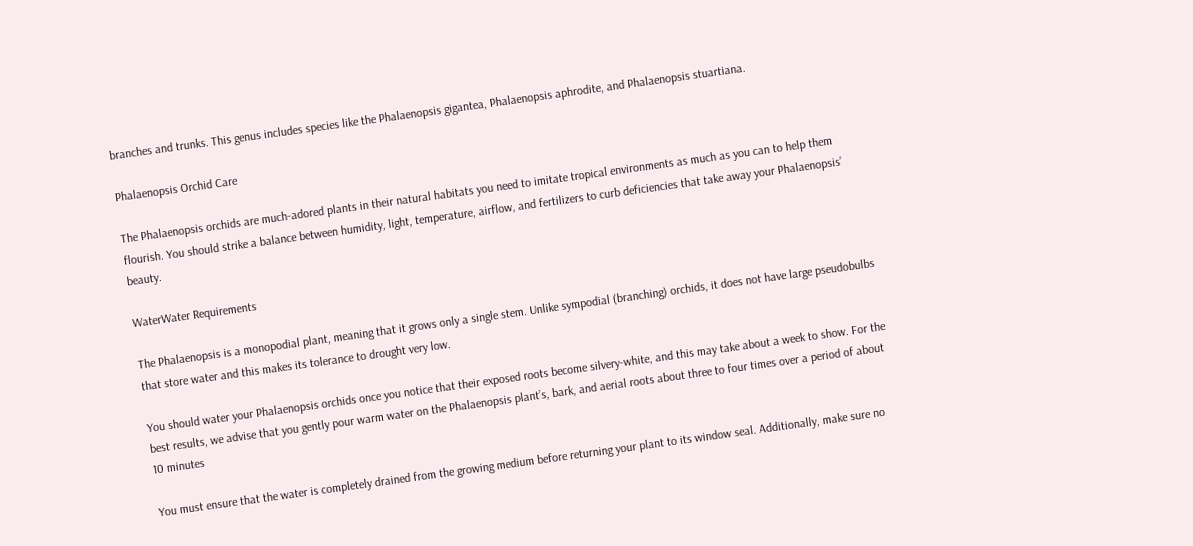branches and trunks. This genus includes species like the Phalaenopsis gigantea, Phalaenopsis aphrodite, and Phalaenopsis stuartiana.

Phalaenopsis Orchid Care

The Phalaenopsis orchids are much-adored plants in their natural habitats you need to imitate tropical environments as much as you can to help them flourish. You should strike a balance between humidity, light, temperature, airflow, and fertilizers to curb deficiencies that take away your Phalaenopsis’ beauty.

WaterWater Requirements

The Phalaenopsis is a monopodial plant, meaning that it grows only a single stem. Unlike sympodial (branching) orchids, it does not have large pseudobulbs that store water and this makes its tolerance to drought very low.

You should water your Phalaenopsis orchids once you notice that their exposed roots become silvery-white, and this may take about a week to show. For the best results, we advise that you gently pour warm water on the Phalaenopsis plant’s, bark, and aerial roots about three to four times over a period of about 10 minutes

You must ensure that the water is completely drained from the growing medium before returning your plant to its window seal. Additionally, make sure no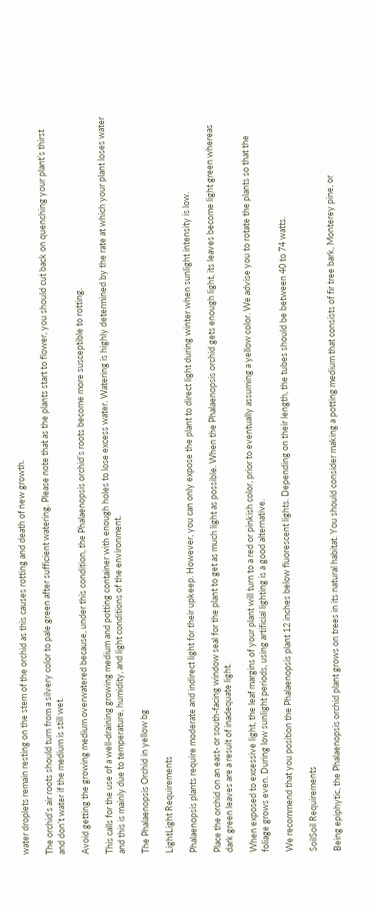water droplets remain resting on the stem of the orchid as this causes rotting and death of new growth.

The orchid’s air roots should turn from a silvery color to pale green after sufficient watering. Please note that as the plants start to flower, you should cut back on quenching your plant’s thirst and don’t water if the medium is still wet.

Avoid getting the growing medium overwatered because, under this condition, the Phalaenopsis orchid’s roots become more susceptible to rotting.

This calls for the use of a well-draining growing medium and potting container with enough holes to lose excess water. Watering is highly determined by the rate at which your plant loses water and this is mainly due to temperature, humidity, and light conditions of the environment.

The Phalaenopsis Orchid in yellow bg

LightLight Requirements

Phalaenopsis plants require moderate and indirect light for their upkeep. However, you can only expose the plant to direct light during winter when sunlight intensity is low.

Place the orchid on an east- or south-facing window seal for the plant to get as much light as possible. When the Phalaenopsis orchid gets enough light, its leaves become light green whereas dark green leaves are a result of inadequate light.

When exposed to excessive light, the leaf margins of your plant will turn to a red or pinkish color, prior to eventually assuming a yellow color. We advise you to rotate the plants so that the foliage grows even. During low sunlight periods, using artificial lighting is a good alternative.

We recommend that you position the Phalaenopsis plant 12 inches below fluorescent lights. Depending on their length, the tubes should be between 40 to 74 watts.

SoilSoil Requirements

Being epiphytic, the Phalaenopsis orchid plant grows on trees in its natural habitat. You should consider making a potting medium that consists of fir tree bark, Monterey pine, or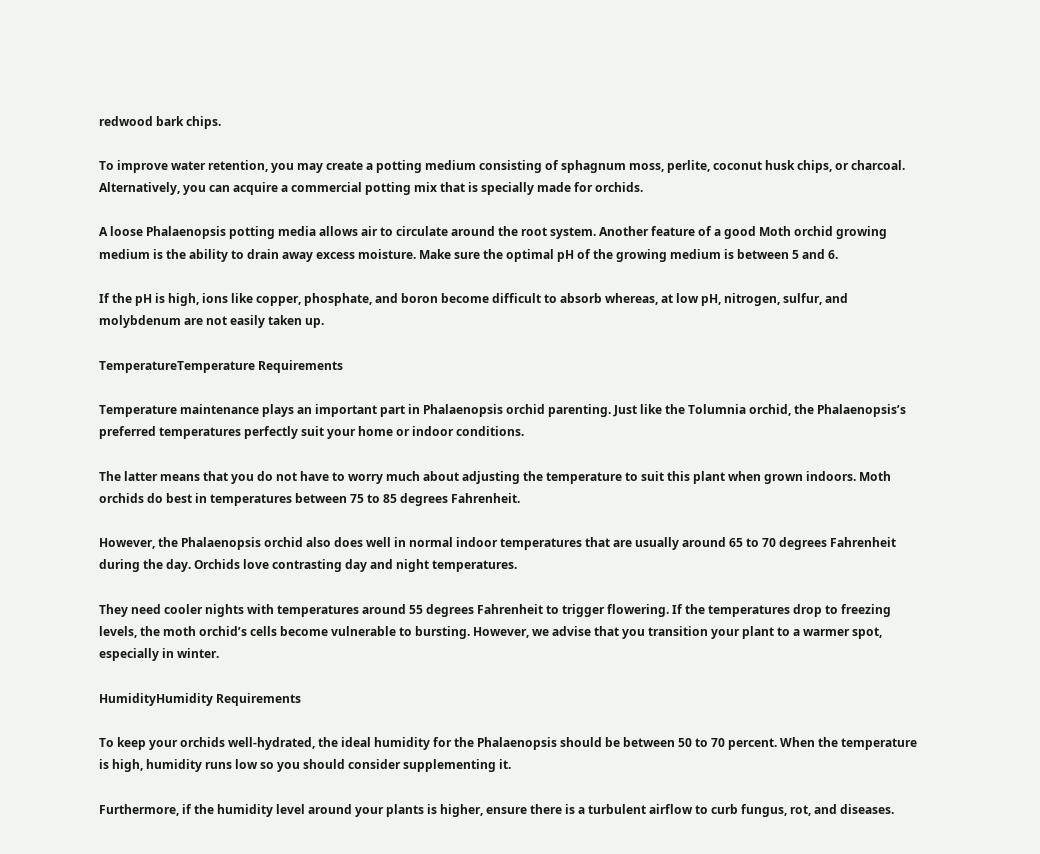redwood bark chips.

To improve water retention, you may create a potting medium consisting of sphagnum moss, perlite, coconut husk chips, or charcoal. Alternatively, you can acquire a commercial potting mix that is specially made for orchids.

A loose Phalaenopsis potting media allows air to circulate around the root system. Another feature of a good Moth orchid growing medium is the ability to drain away excess moisture. Make sure the optimal pH of the growing medium is between 5 and 6.

If the pH is high, ions like copper, phosphate, and boron become difficult to absorb whereas, at low pH, nitrogen, sulfur, and molybdenum are not easily taken up.

TemperatureTemperature Requirements

Temperature maintenance plays an important part in Phalaenopsis orchid parenting. Just like the Tolumnia orchid, the Phalaenopsis’s preferred temperatures perfectly suit your home or indoor conditions.

The latter means that you do not have to worry much about adjusting the temperature to suit this plant when grown indoors. Moth orchids do best in temperatures between 75 to 85 degrees Fahrenheit.

However, the Phalaenopsis orchid also does well in normal indoor temperatures that are usually around 65 to 70 degrees Fahrenheit during the day. Orchids love contrasting day and night temperatures.

They need cooler nights with temperatures around 55 degrees Fahrenheit to trigger flowering. If the temperatures drop to freezing levels, the moth orchid’s cells become vulnerable to bursting. However, we advise that you transition your plant to a warmer spot, especially in winter.

HumidityHumidity Requirements

To keep your orchids well-hydrated, the ideal humidity for the Phalaenopsis should be between 50 to 70 percent. When the temperature is high, humidity runs low so you should consider supplementing it.

Furthermore, if the humidity level around your plants is higher, ensure there is a turbulent airflow to curb fungus, rot, and diseases.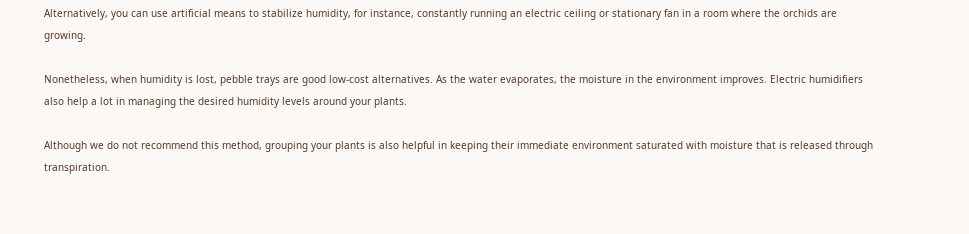Alternatively, you can use artificial means to stabilize humidity, for instance, constantly running an electric ceiling or stationary fan in a room where the orchids are growing.

Nonetheless, when humidity is lost, pebble trays are good low-cost alternatives. As the water evaporates, the moisture in the environment improves. Electric humidifiers also help a lot in managing the desired humidity levels around your plants.

Although we do not recommend this method, grouping your plants is also helpful in keeping their immediate environment saturated with moisture that is released through transpiration.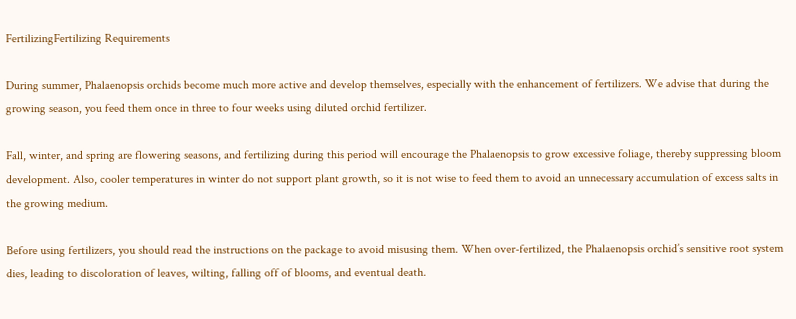FertilizingFertilizing Requirements

During summer, Phalaenopsis orchids become much more active and develop themselves, especially with the enhancement of fertilizers. We advise that during the growing season, you feed them once in three to four weeks using diluted orchid fertilizer.

Fall, winter, and spring are flowering seasons, and fertilizing during this period will encourage the Phalaenopsis to grow excessive foliage, thereby suppressing bloom development. Also, cooler temperatures in winter do not support plant growth, so it is not wise to feed them to avoid an unnecessary accumulation of excess salts in the growing medium.

Before using fertilizers, you should read the instructions on the package to avoid misusing them. When over-fertilized, the Phalaenopsis orchid’s sensitive root system dies, leading to discoloration of leaves, wilting, falling off of blooms, and eventual death.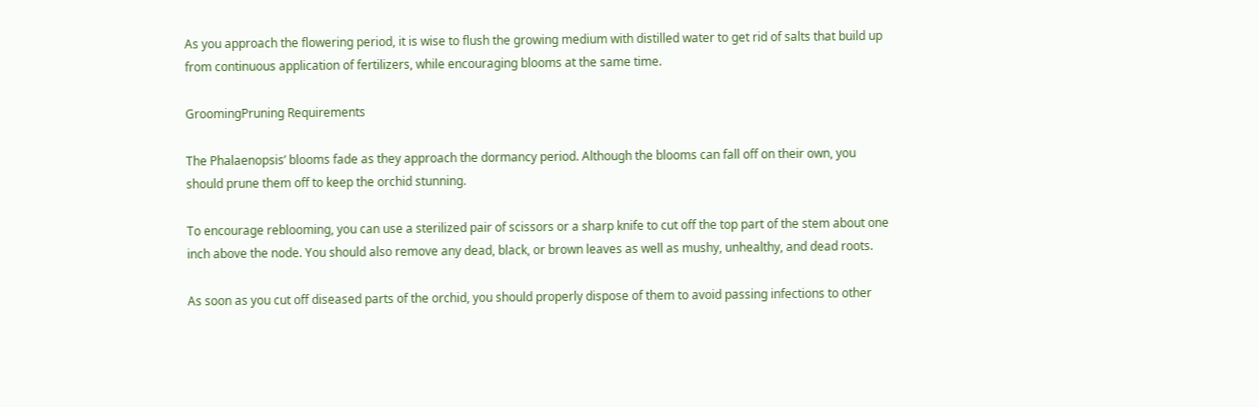As you approach the flowering period, it is wise to flush the growing medium with distilled water to get rid of salts that build up from continuous application of fertilizers, while encouraging blooms at the same time.

GroomingPruning Requirements

The Phalaenopsis’ blooms fade as they approach the dormancy period. Although the blooms can fall off on their own, you should prune them off to keep the orchid stunning.

To encourage reblooming, you can use a sterilized pair of scissors or a sharp knife to cut off the top part of the stem about one inch above the node. You should also remove any dead, black, or brown leaves as well as mushy, unhealthy, and dead roots.

As soon as you cut off diseased parts of the orchid, you should properly dispose of them to avoid passing infections to other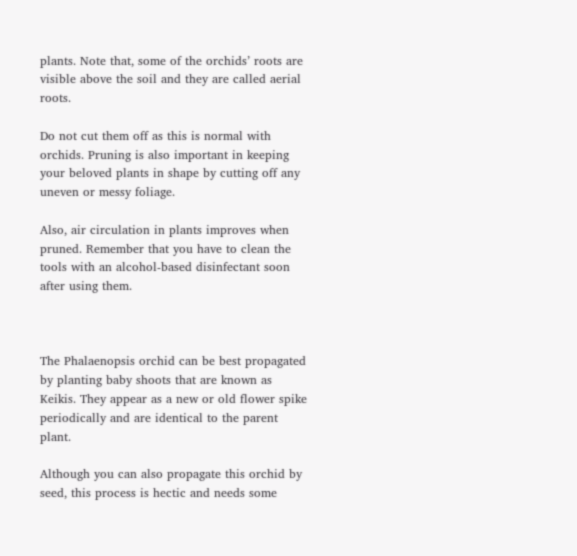plants. Note that, some of the orchids’ roots are visible above the soil and they are called aerial roots.

Do not cut them off as this is normal with orchids. Pruning is also important in keeping your beloved plants in shape by cutting off any uneven or messy foliage.

Also, air circulation in plants improves when pruned. Remember that you have to clean the tools with an alcohol-based disinfectant soon after using them.



The Phalaenopsis orchid can be best propagated by planting baby shoots that are known as Keikis. They appear as a new or old flower spike periodically and are identical to the parent plant.

Although you can also propagate this orchid by seed, this process is hectic and needs some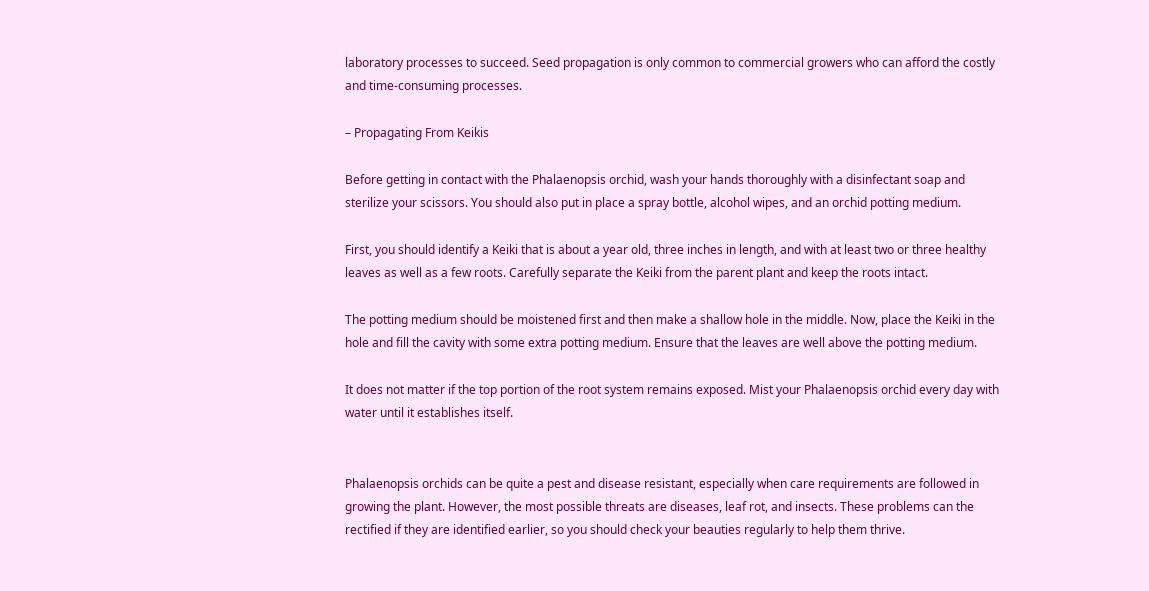laboratory processes to succeed. Seed propagation is only common to commercial growers who can afford the costly and time-consuming processes.

– Propagating From Keikis

Before getting in contact with the Phalaenopsis orchid, wash your hands thoroughly with a disinfectant soap and sterilize your scissors. You should also put in place a spray bottle, alcohol wipes, and an orchid potting medium.

First, you should identify a Keiki that is about a year old, three inches in length, and with at least two or three healthy leaves as well as a few roots. Carefully separate the Keiki from the parent plant and keep the roots intact.

The potting medium should be moistened first and then make a shallow hole in the middle. Now, place the Keiki in the hole and fill the cavity with some extra potting medium. Ensure that the leaves are well above the potting medium.

It does not matter if the top portion of the root system remains exposed. Mist your Phalaenopsis orchid every day with water until it establishes itself.


Phalaenopsis orchids can be quite a pest and disease resistant, especially when care requirements are followed in growing the plant. However, the most possible threats are diseases, leaf rot, and insects. These problems can the rectified if they are identified earlier, so you should check your beauties regularly to help them thrive.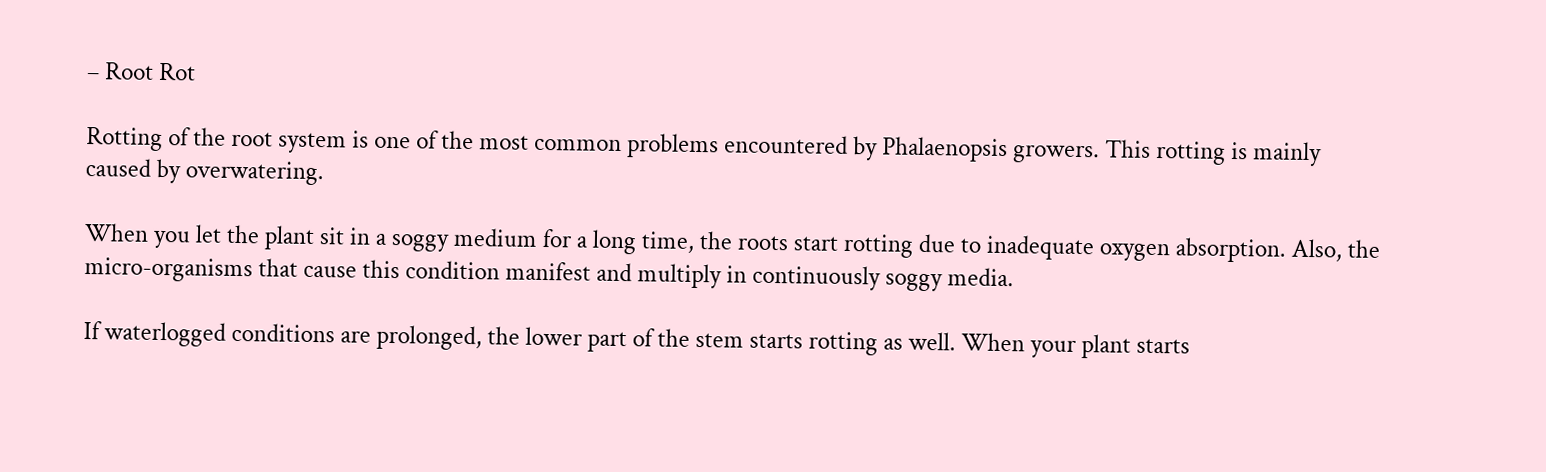– Root Rot

Rotting of the root system is one of the most common problems encountered by Phalaenopsis growers. This rotting is mainly caused by overwatering.

When you let the plant sit in a soggy medium for a long time, the roots start rotting due to inadequate oxygen absorption. Also, the micro-organisms that cause this condition manifest and multiply in continuously soggy media.

If waterlogged conditions are prolonged, the lower part of the stem starts rotting as well. When your plant starts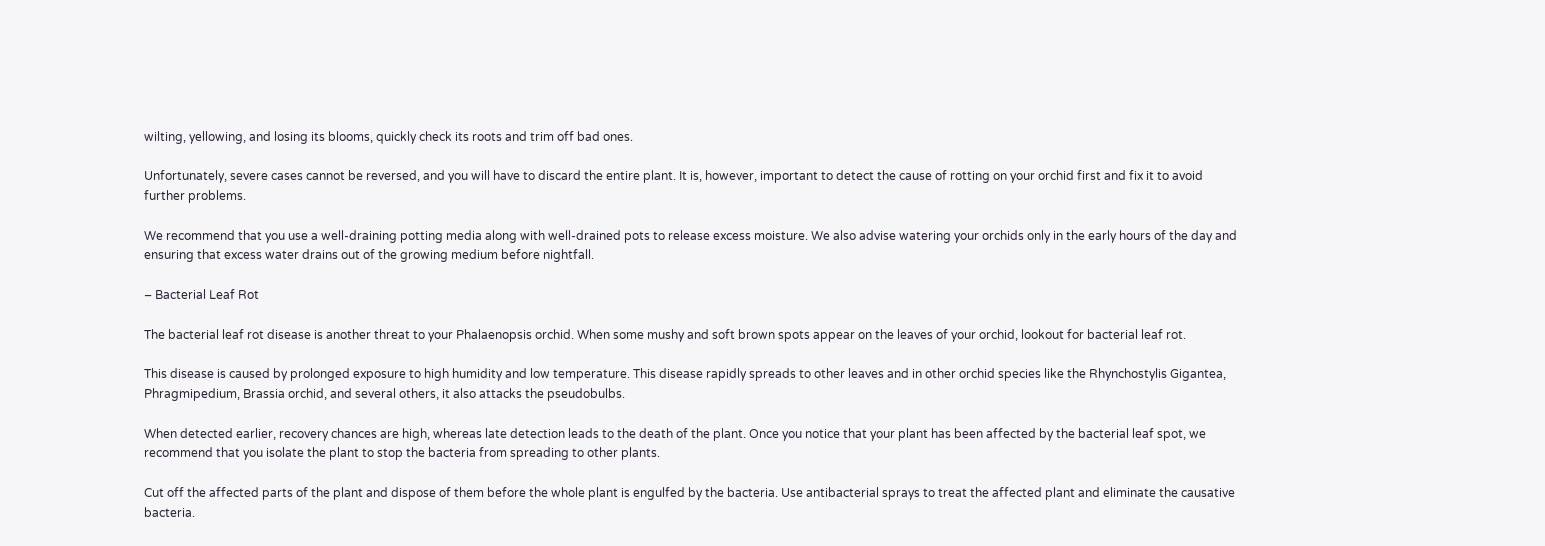wilting, yellowing, and losing its blooms, quickly check its roots and trim off bad ones.

Unfortunately, severe cases cannot be reversed, and you will have to discard the entire plant. It is, however, important to detect the cause of rotting on your orchid first and fix it to avoid further problems.

We recommend that you use a well-draining potting media along with well-drained pots to release excess moisture. We also advise watering your orchids only in the early hours of the day and ensuring that excess water drains out of the growing medium before nightfall.

– Bacterial Leaf Rot

The bacterial leaf rot disease is another threat to your Phalaenopsis orchid. When some mushy and soft brown spots appear on the leaves of your orchid, lookout for bacterial leaf rot.

This disease is caused by prolonged exposure to high humidity and low temperature. This disease rapidly spreads to other leaves and in other orchid species like the Rhynchostylis Gigantea, Phragmipedium, Brassia orchid, and several others, it also attacks the pseudobulbs.

When detected earlier, recovery chances are high, whereas late detection leads to the death of the plant. Once you notice that your plant has been affected by the bacterial leaf spot, we recommend that you isolate the plant to stop the bacteria from spreading to other plants.

Cut off the affected parts of the plant and dispose of them before the whole plant is engulfed by the bacteria. Use antibacterial sprays to treat the affected plant and eliminate the causative bacteria.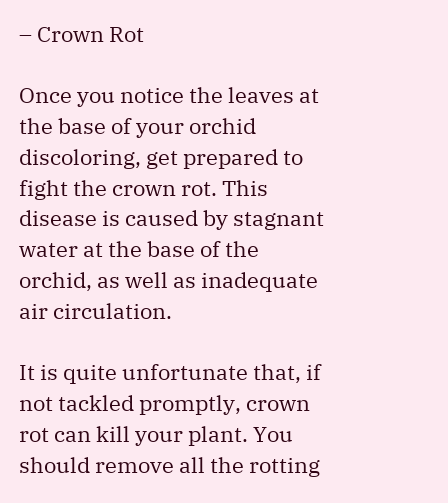– Crown Rot

Once you notice the leaves at the base of your orchid discoloring, get prepared to fight the crown rot. This disease is caused by stagnant water at the base of the orchid, as well as inadequate air circulation.

It is quite unfortunate that, if not tackled promptly, crown rot can kill your plant. You should remove all the rotting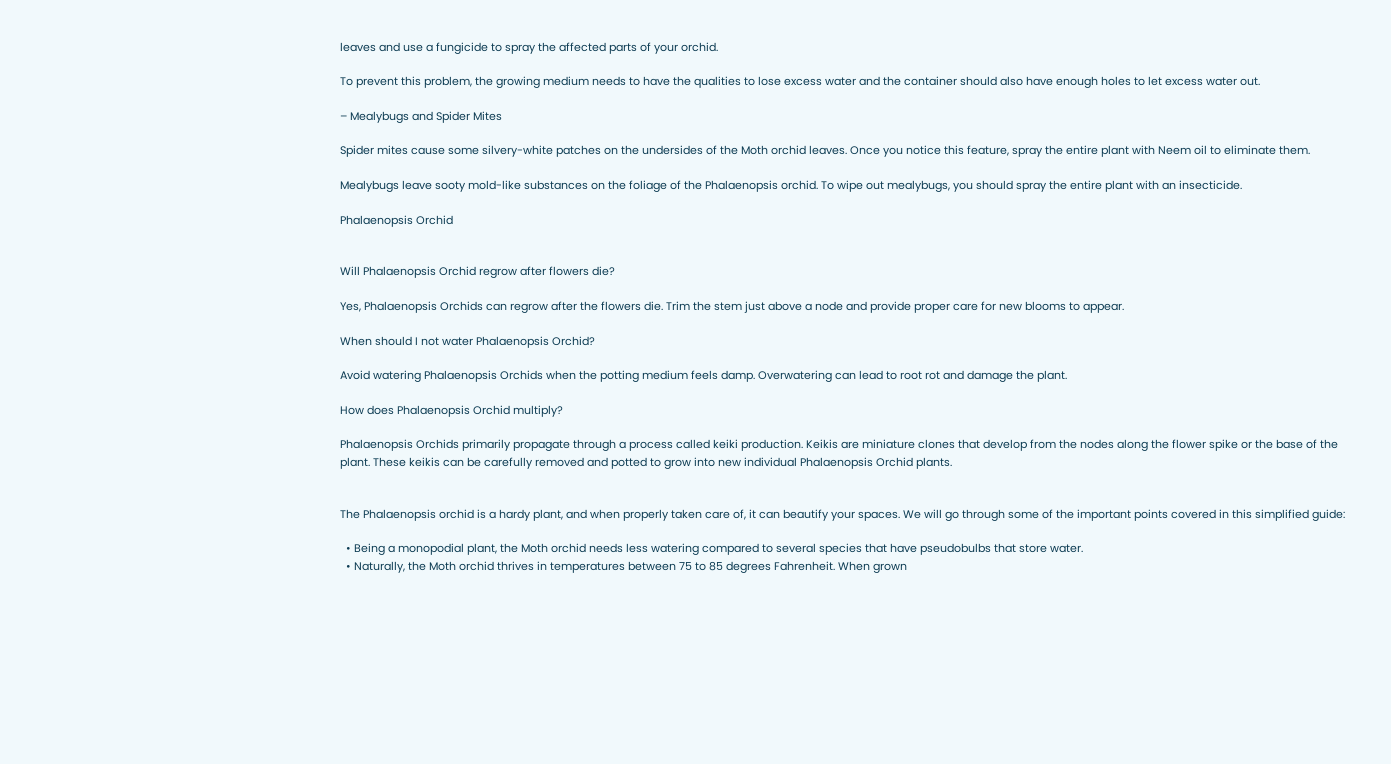leaves and use a fungicide to spray the affected parts of your orchid.

To prevent this problem, the growing medium needs to have the qualities to lose excess water and the container should also have enough holes to let excess water out.

– Mealybugs and Spider Mites

Spider mites cause some silvery-white patches on the undersides of the Moth orchid leaves. Once you notice this feature, spray the entire plant with Neem oil to eliminate them.

Mealybugs leave sooty mold-like substances on the foliage of the Phalaenopsis orchid. To wipe out mealybugs, you should spray the entire plant with an insecticide.

Phalaenopsis Orchid


Will Phalaenopsis Orchid regrow after flowers die?

Yes, Phalaenopsis Orchids can regrow after the flowers die. Trim the stem just above a node and provide proper care for new blooms to appear.

When should I not water Phalaenopsis Orchid?

Avoid watering Phalaenopsis Orchids when the potting medium feels damp. Overwatering can lead to root rot and damage the plant.

How does Phalaenopsis Orchid multiply?

Phalaenopsis Orchids primarily propagate through a process called keiki production. Keikis are miniature clones that develop from the nodes along the flower spike or the base of the plant. These keikis can be carefully removed and potted to grow into new individual Phalaenopsis Orchid plants.


The Phalaenopsis orchid is a hardy plant, and when properly taken care of, it can beautify your spaces. We will go through some of the important points covered in this simplified guide:

  • Being a monopodial plant, the Moth orchid needs less watering compared to several species that have pseudobulbs that store water.
  • Naturally, the Moth orchid thrives in temperatures between 75 to 85 degrees Fahrenheit. When grown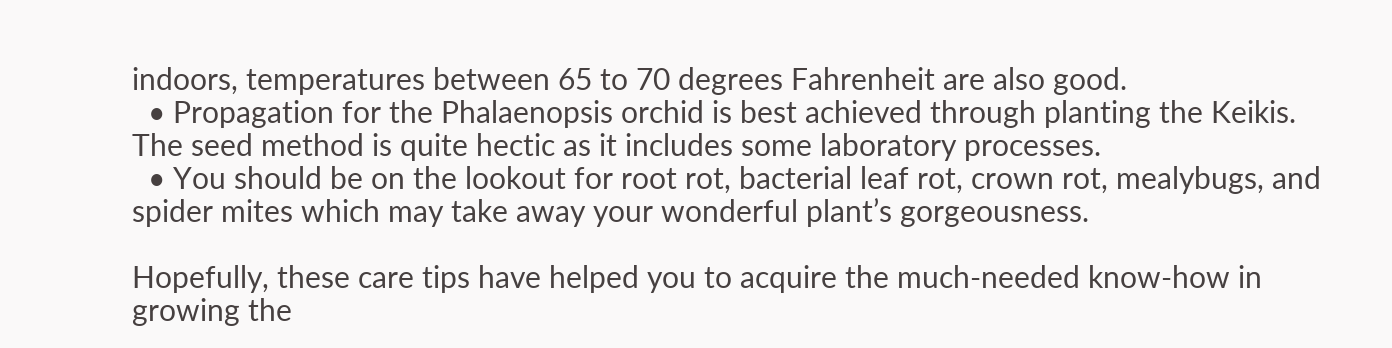indoors, temperatures between 65 to 70 degrees Fahrenheit are also good.
  • Propagation for the Phalaenopsis orchid is best achieved through planting the Keikis. The seed method is quite hectic as it includes some laboratory processes.
  • You should be on the lookout for root rot, bacterial leaf rot, crown rot, mealybugs, and spider mites which may take away your wonderful plant’s gorgeousness.

Hopefully, these care tips have helped you to acquire the much-needed know-how in growing the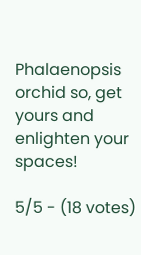Phalaenopsis orchid so, get yours and enlighten your spaces!

5/5 - (18 votes)